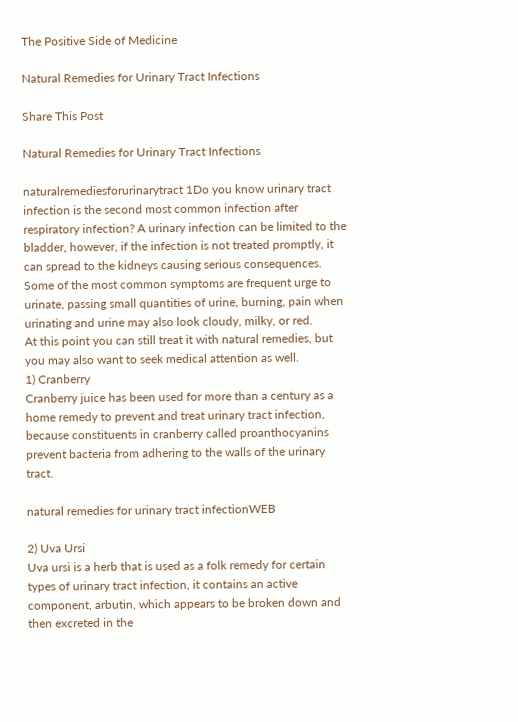The Positive Side of Medicine

Natural Remedies for Urinary Tract Infections

Share This Post

Natural Remedies for Urinary Tract Infections

naturalremediesforurinarytract 1Do you know urinary tract infection is the second most common infection after respiratory infection? A urinary infection can be limited to the bladder, however, if the infection is not treated promptly, it can spread to the kidneys causing serious consequences. Some of the most common symptoms are frequent urge to urinate, passing small quantities of urine, burning, pain when urinating and urine may also look cloudy, milky, or red.
At this point you can still treat it with natural remedies, but you may also want to seek medical attention as well.
1) Cranberry
Cranberry juice has been used for more than a century as a home remedy to prevent and treat urinary tract infection, because constituents in cranberry called proanthocyanins prevent bacteria from adhering to the walls of the urinary tract.

natural remedies for urinary tract infectionWEB

2) Uva Ursi
Uva ursi is a herb that is used as a folk remedy for certain types of urinary tract infection, it contains an active component, arbutin, which appears to be broken down and then excreted in the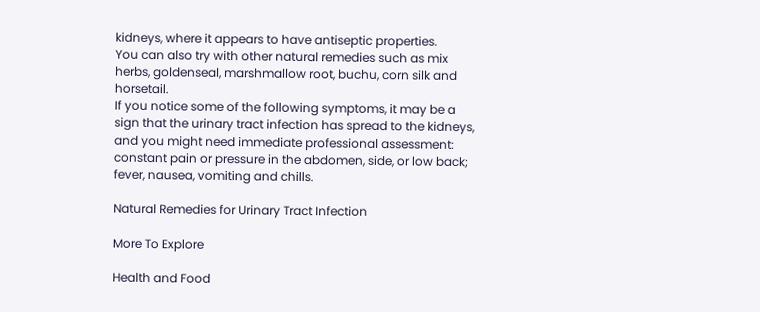kidneys, where it appears to have antiseptic properties.
You can also try with other natural remedies such as mix herbs, goldenseal, marshmallow root, buchu, corn silk and horsetail.
If you notice some of the following symptoms, it may be a sign that the urinary tract infection has spread to the kidneys, and you might need immediate professional assessment: constant pain or pressure in the abdomen, side, or low back; fever, nausea, vomiting and chills.

Natural Remedies for Urinary Tract Infection

More To Explore

Health and Food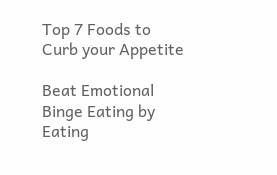Top 7 Foods to Curb your Appetite

Beat Emotional Binge Eating by Eating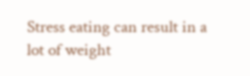Stress eating can result in a lot of weight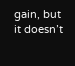gain, but it doesn’t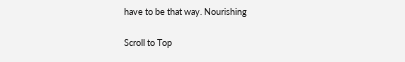have to be that way. Nourishing

Scroll to Top